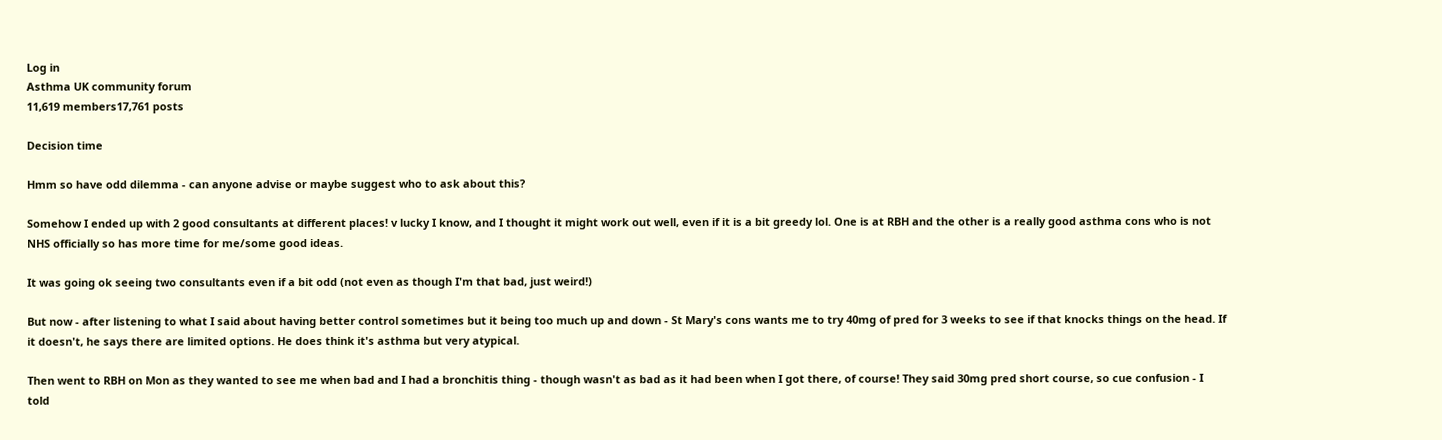Log in
Asthma UK community forum
11,619 members17,761 posts

Decision time

Hmm so have odd dilemma - can anyone advise or maybe suggest who to ask about this?

Somehow I ended up with 2 good consultants at different places! v lucky I know, and I thought it might work out well, even if it is a bit greedy lol. One is at RBH and the other is a really good asthma cons who is not NHS officially so has more time for me/some good ideas.

It was going ok seeing two consultants even if a bit odd (not even as though I'm that bad, just weird!)

But now - after listening to what I said about having better control sometimes but it being too much up and down - St Mary's cons wants me to try 40mg of pred for 3 weeks to see if that knocks things on the head. If it doesn't, he says there are limited options. He does think it's asthma but very atypical.

Then went to RBH on Mon as they wanted to see me when bad and I had a bronchitis thing - though wasn't as bad as it had been when I got there, of course! They said 30mg pred short course, so cue confusion - I told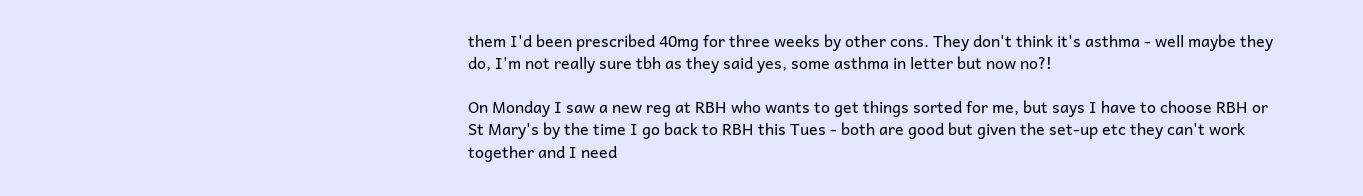them I'd been prescribed 40mg for three weeks by other cons. They don't think it's asthma - well maybe they do, I'm not really sure tbh as they said yes, some asthma in letter but now no?!

On Monday I saw a new reg at RBH who wants to get things sorted for me, but says I have to choose RBH or St Mary's by the time I go back to RBH this Tues - both are good but given the set-up etc they can't work together and I need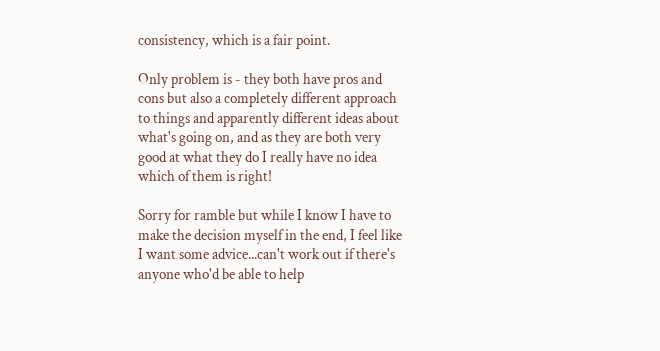consistency, which is a fair point.

Only problem is - they both have pros and cons but also a completely different approach to things and apparently different ideas about what's going on, and as they are both very good at what they do I really have no idea which of them is right!

Sorry for ramble but while I know I have to make the decision myself in the end, I feel like I want some advice...can't work out if there's anyone who'd be able to help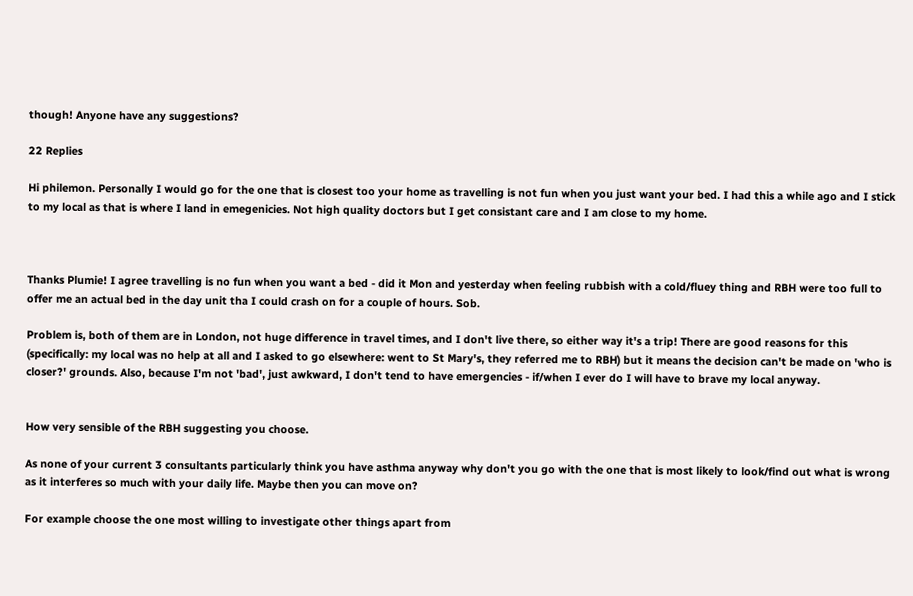though! Anyone have any suggestions?

22 Replies

Hi philemon. Personally I would go for the one that is closest too your home as travelling is not fun when you just want your bed. I had this a while ago and I stick to my local as that is where I land in emegenicies. Not high quality doctors but I get consistant care and I am close to my home.



Thanks Plumie! I agree travelling is no fun when you want a bed - did it Mon and yesterday when feeling rubbish with a cold/fluey thing and RBH were too full to offer me an actual bed in the day unit tha I could crash on for a couple of hours. Sob.

Problem is, both of them are in London, not huge difference in travel times, and I don't live there, so either way it's a trip! There are good reasons for this (specifically: my local was no help at all and I asked to go elsewhere: went to St Mary's, they referred me to RBH) but it means the decision can't be made on 'who is closer?' grounds. Also, because I'm not 'bad', just awkward, I don't tend to have emergencies - if/when I ever do I will have to brave my local anyway.


How very sensible of the RBH suggesting you choose.

As none of your current 3 consultants particularly think you have asthma anyway why don't you go with the one that is most likely to look/find out what is wrong as it interferes so much with your daily life. Maybe then you can move on?

For example choose the one most willing to investigate other things apart from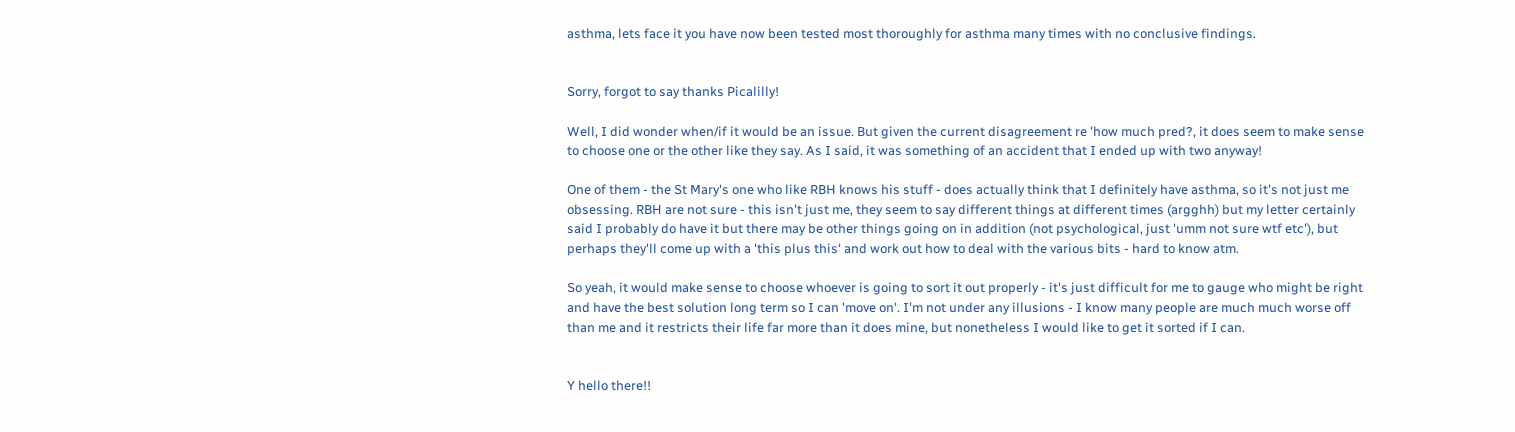asthma, lets face it you have now been tested most thoroughly for asthma many times with no conclusive findings.


Sorry, forgot to say thanks Picalilly!

Well, I did wonder when/if it would be an issue. But given the current disagreement re 'how much pred?, it does seem to make sense to choose one or the other like they say. As I said, it was something of an accident that I ended up with two anyway!

One of them - the St Mary's one who like RBH knows his stuff - does actually think that I definitely have asthma, so it's not just me obsessing. RBH are not sure - this isn't just me, they seem to say different things at different times (argghh) but my letter certainly said I probably do have it but there may be other things going on in addition (not psychological, just 'umm not sure wtf etc'), but perhaps they'll come up with a 'this plus this' and work out how to deal with the various bits - hard to know atm.

So yeah, it would make sense to choose whoever is going to sort it out properly - it's just difficult for me to gauge who might be right and have the best solution long term so I can 'move on'. I'm not under any illusions - I know many people are much much worse off than me and it restricts their life far more than it does mine, but nonetheless I would like to get it sorted if I can.


Y hello there!!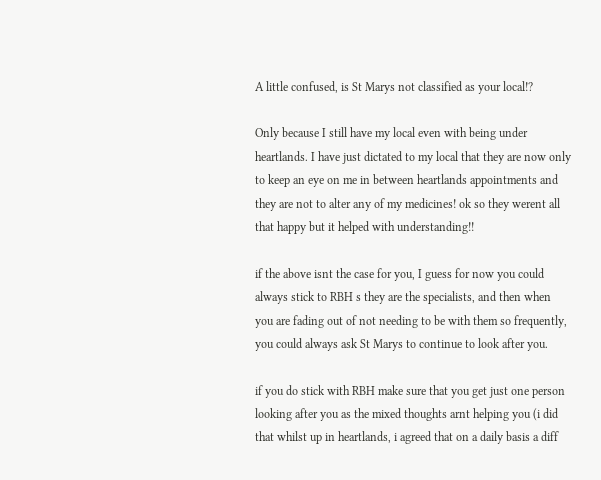A little confused, is St Marys not classified as your local!?

Only because I still have my local even with being under heartlands. I have just dictated to my local that they are now only to keep an eye on me in between heartlands appointments and they are not to alter any of my medicines! ok so they werent all that happy but it helped with understanding!!

if the above isnt the case for you, I guess for now you could always stick to RBH s they are the specialists, and then when you are fading out of not needing to be with them so frequently, you could always ask St Marys to continue to look after you.

if you do stick with RBH make sure that you get just one person looking after you as the mixed thoughts arnt helping you (i did that whilst up in heartlands, i agreed that on a daily basis a diff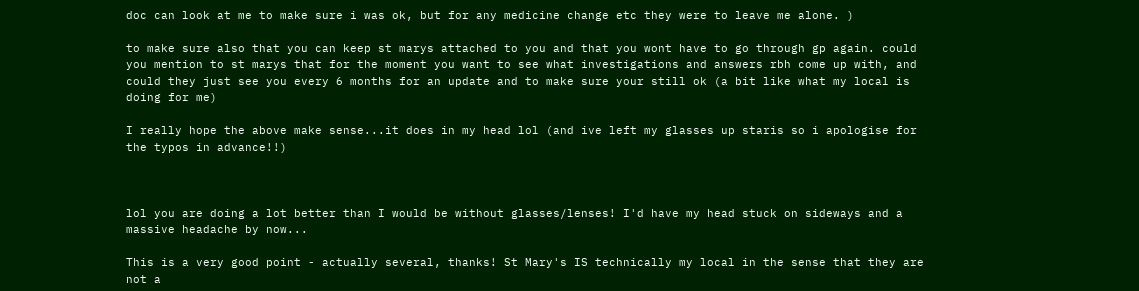doc can look at me to make sure i was ok, but for any medicine change etc they were to leave me alone. )

to make sure also that you can keep st marys attached to you and that you wont have to go through gp again. could you mention to st marys that for the moment you want to see what investigations and answers rbh come up with, and could they just see you every 6 months for an update and to make sure your still ok (a bit like what my local is doing for me)

I really hope the above make sense...it does in my head lol (and ive left my glasses up staris so i apologise for the typos in advance!!)



lol you are doing a lot better than I would be without glasses/lenses! I'd have my head stuck on sideways and a massive headache by now...

This is a very good point - actually several, thanks! St Mary's IS technically my local in the sense that they are not a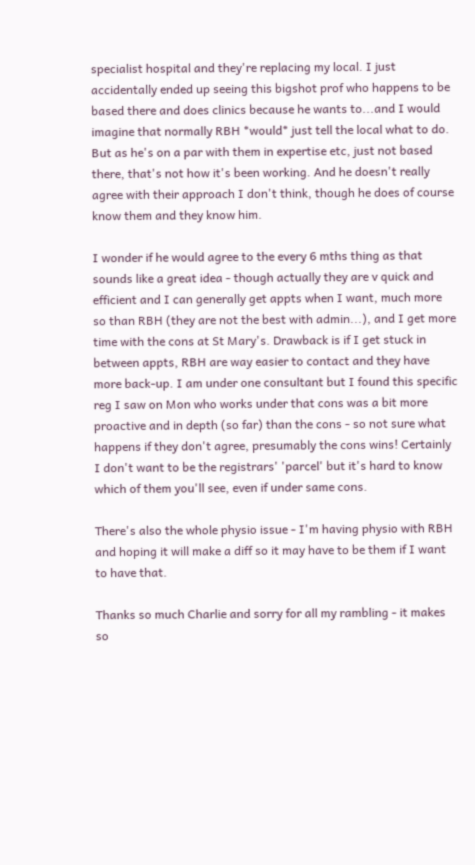specialist hospital and they're replacing my local. I just accidentally ended up seeing this bigshot prof who happens to be based there and does clinics because he wants to...and I would imagine that normally RBH *would* just tell the local what to do. But as he's on a par with them in expertise etc, just not based there, that's not how it's been working. And he doesn't really agree with their approach I don't think, though he does of course know them and they know him.

I wonder if he would agree to the every 6 mths thing as that sounds like a great idea - though actually they are v quick and efficient and I can generally get appts when I want, much more so than RBH (they are not the best with admin...), and I get more time with the cons at St Mary's. Drawback is if I get stuck in between appts, RBH are way easier to contact and they have more back-up. I am under one consultant but I found this specific reg I saw on Mon who works under that cons was a bit more proactive and in depth (so far) than the cons - so not sure what happens if they don't agree, presumably the cons wins! Certainly I don't want to be the registrars' 'parcel' but it's hard to know which of them you'll see, even if under same cons.

There's also the whole physio issue - I'm having physio with RBH and hoping it will make a diff so it may have to be them if I want to have that.

Thanks so much Charlie and sorry for all my rambling - it makes so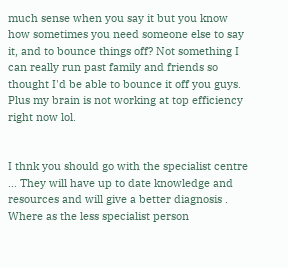much sense when you say it but you know how sometimes you need someone else to say it, and to bounce things off? Not something I can really run past family and friends so thought I'd be able to bounce it off you guys. Plus my brain is not working at top efficiency right now lol.


I thnk you should go with the specialist centre ... They will have up to date knowledge and resources and will give a better diagnosis . Where as the less specialist person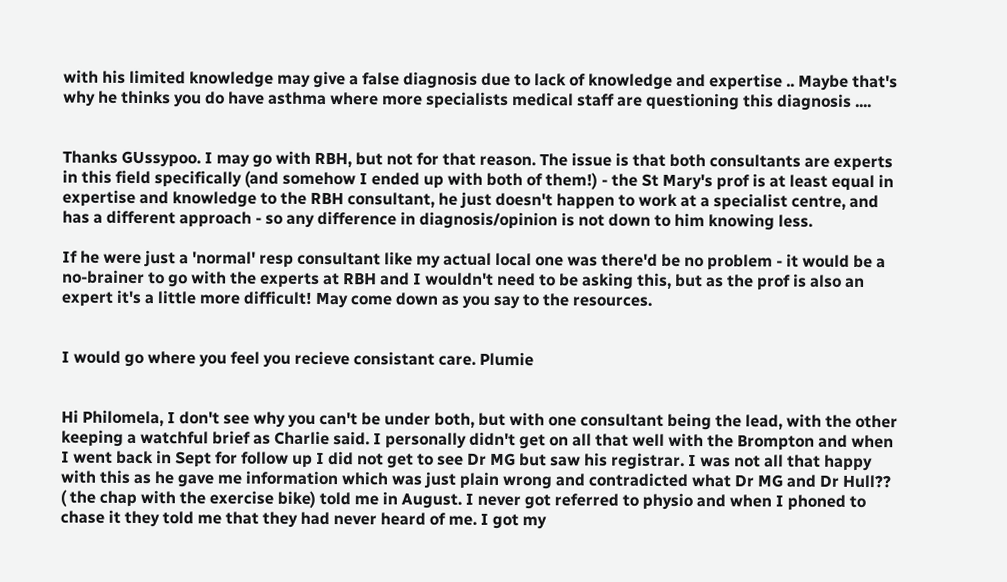with his limited knowledge may give a false diagnosis due to lack of knowledge and expertise .. Maybe that's why he thinks you do have asthma where more specialists medical staff are questioning this diagnosis ....


Thanks GUssypoo. I may go with RBH, but not for that reason. The issue is that both consultants are experts in this field specifically (and somehow I ended up with both of them!) - the St Mary's prof is at least equal in expertise and knowledge to the RBH consultant, he just doesn't happen to work at a specialist centre, and has a different approach - so any difference in diagnosis/opinion is not down to him knowing less.

If he were just a 'normal' resp consultant like my actual local one was there'd be no problem - it would be a no-brainer to go with the experts at RBH and I wouldn't need to be asking this, but as the prof is also an expert it's a little more difficult! May come down as you say to the resources.


I would go where you feel you recieve consistant care. Plumie


Hi Philomela, I don't see why you can't be under both, but with one consultant being the lead, with the other keeping a watchful brief as Charlie said. I personally didn't get on all that well with the Brompton and when I went back in Sept for follow up I did not get to see Dr MG but saw his registrar. I was not all that happy with this as he gave me information which was just plain wrong and contradicted what Dr MG and Dr Hull?? ( the chap with the exercise bike) told me in August. I never got referred to physio and when I phoned to chase it they told me that they had never heard of me. I got my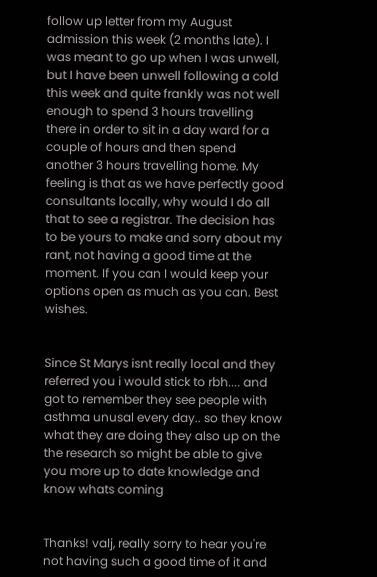follow up letter from my August admission this week (2 months late). I was meant to go up when I was unwell, but I have been unwell following a cold this week and quite frankly was not well enough to spend 3 hours travelling there in order to sit in a day ward for a couple of hours and then spend another 3 hours travelling home. My feeling is that as we have perfectly good consultants locally, why would I do all that to see a registrar. The decision has to be yours to make and sorry about my rant, not having a good time at the moment. If you can I would keep your options open as much as you can. Best wishes.


Since St Marys isnt really local and they referred you i would stick to rbh.... and got to remember they see people with asthma unusal every day.. so they know what they are doing they also up on the the research so might be able to give you more up to date knowledge and know whats coming


Thanks! valj, really sorry to hear you're not having such a good time of it and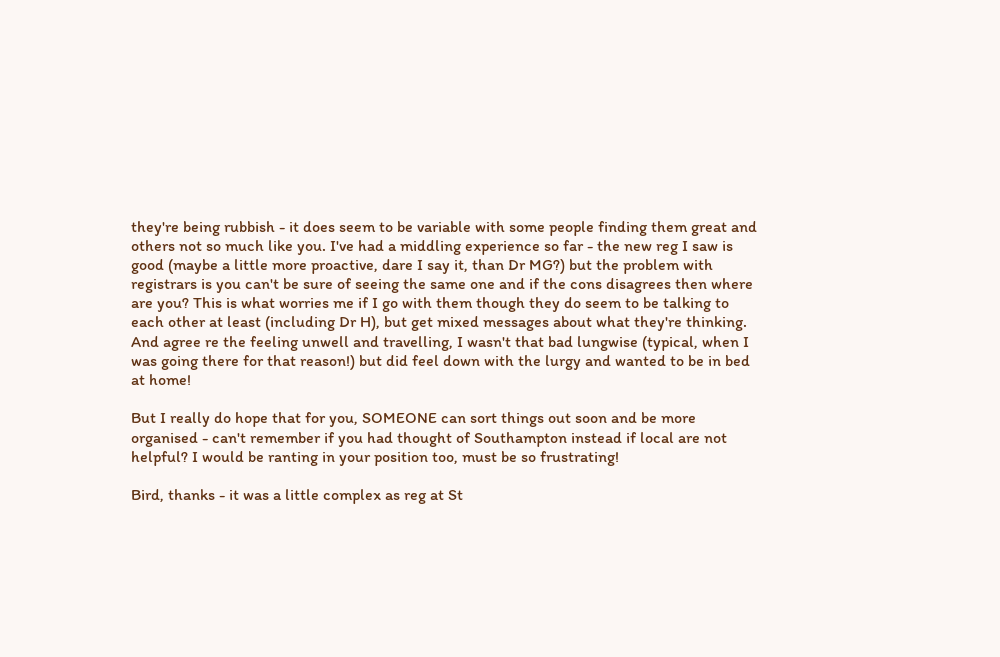they're being rubbish - it does seem to be variable with some people finding them great and others not so much like you. I've had a middling experience so far - the new reg I saw is good (maybe a little more proactive, dare I say it, than Dr MG?) but the problem with registrars is you can't be sure of seeing the same one and if the cons disagrees then where are you? This is what worries me if I go with them though they do seem to be talking to each other at least (including Dr H), but get mixed messages about what they're thinking. And agree re the feeling unwell and travelling, I wasn't that bad lungwise (typical, when I was going there for that reason!) but did feel down with the lurgy and wanted to be in bed at home!

But I really do hope that for you, SOMEONE can sort things out soon and be more organised - can't remember if you had thought of Southampton instead if local are not helpful? I would be ranting in your position too, must be so frustrating!

Bird, thanks - it was a little complex as reg at St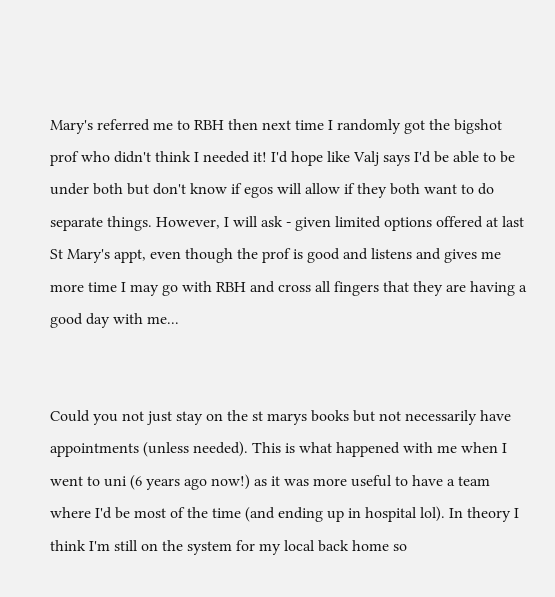Mary's referred me to RBH then next time I randomly got the bigshot prof who didn't think I needed it! I'd hope like Valj says I'd be able to be under both but don't know if egos will allow if they both want to do separate things. However, I will ask - given limited options offered at last St Mary's appt, even though the prof is good and listens and gives me more time I may go with RBH and cross all fingers that they are having a good day with me...


Could you not just stay on the st marys books but not necessarily have appointments (unless needed). This is what happened with me when I went to uni (6 years ago now!) as it was more useful to have a team where I'd be most of the time (and ending up in hospital lol). In theory I think I'm still on the system for my local back home so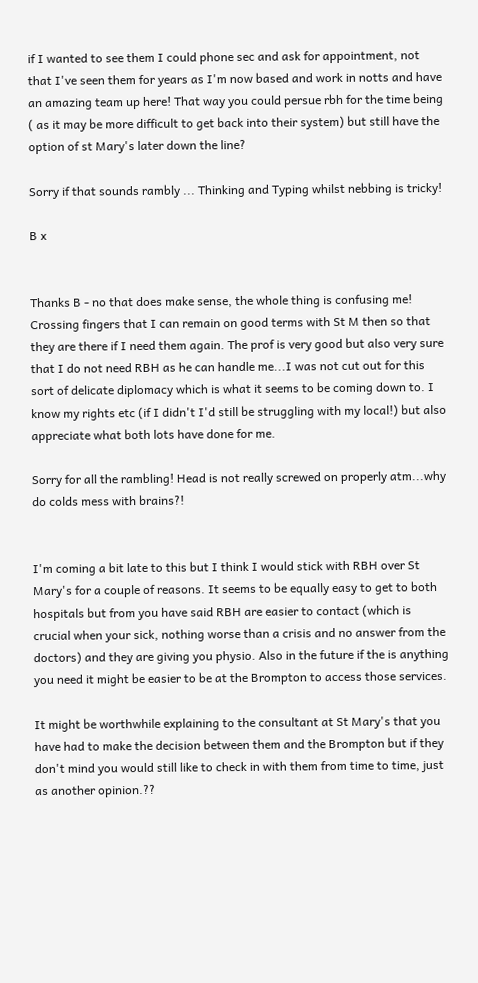if I wanted to see them I could phone sec and ask for appointment, not that I've seen them for years as I'm now based and work in notts and have an amazing team up here! That way you could persue rbh for the time being ( as it may be more difficult to get back into their system) but still have the option of st Mary's later down the line?

Sorry if that sounds rambly ... Thinking and Typing whilst nebbing is tricky!

B x


Thanks B - no that does make sense, the whole thing is confusing me! Crossing fingers that I can remain on good terms with St M then so that they are there if I need them again. The prof is very good but also very sure that I do not need RBH as he can handle me...I was not cut out for this sort of delicate diplomacy which is what it seems to be coming down to. I know my rights etc (if I didn't I'd still be struggling with my local!) but also appreciate what both lots have done for me.

Sorry for all the rambling! Head is not really screwed on properly atm...why do colds mess with brains?!


I'm coming a bit late to this but I think I would stick with RBH over St Mary's for a couple of reasons. It seems to be equally easy to get to both hospitals but from you have said RBH are easier to contact (which is crucial when your sick, nothing worse than a crisis and no answer from the doctors) and they are giving you physio. Also in the future if the is anything you need it might be easier to be at the Brompton to access those services.

It might be worthwhile explaining to the consultant at St Mary's that you have had to make the decision between them and the Brompton but if they don't mind you would still like to check in with them from time to time, just as another opinion.??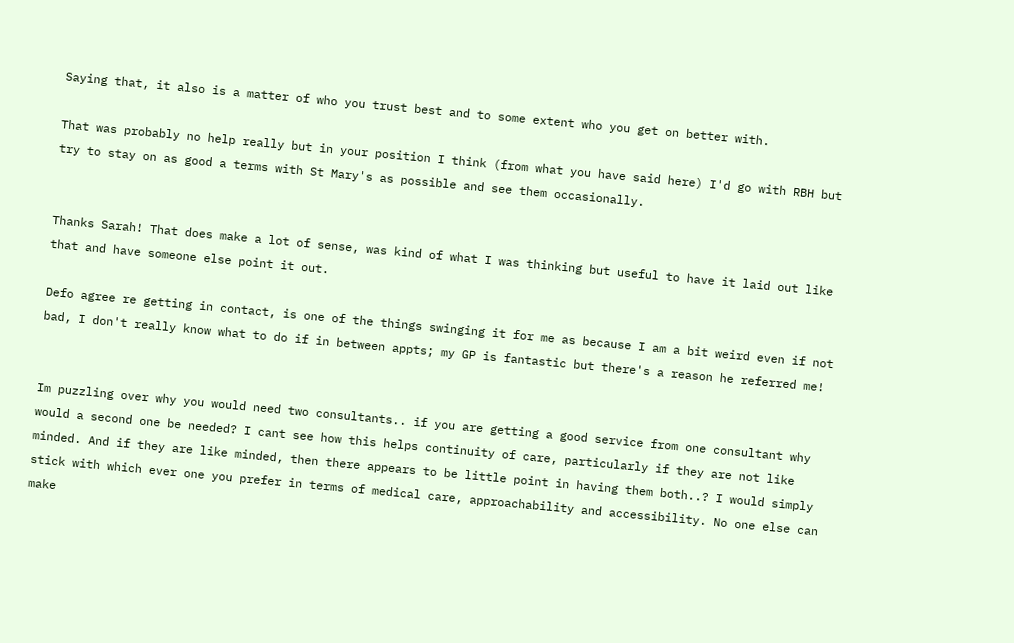Saying that, it also is a matter of who you trust best and to some extent who you get on better with.

That was probably no help really but in your position I think (from what you have said here) I'd go with RBH but try to stay on as good a terms with St Mary's as possible and see them occasionally.


Thanks Sarah! That does make a lot of sense, was kind of what I was thinking but useful to have it laid out like that and have someone else point it out.

Defo agree re getting in contact, is one of the things swinging it for me as because I am a bit weird even if not bad, I don't really know what to do if in between appts; my GP is fantastic but there's a reason he referred me!


Im puzzling over why you would need two consultants.. if you are getting a good service from one consultant why would a second one be needed? I cant see how this helps continuity of care, particularly if they are not like minded. And if they are like minded, then there appears to be little point in having them both..? I would simply stick with which ever one you prefer in terms of medical care, approachability and accessibility. No one else can make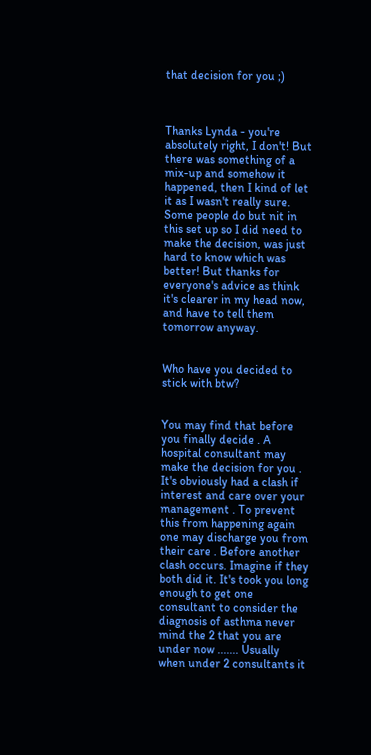that decision for you ;)



Thanks Lynda - you're absolutely right, I don't! But there was something of a mix-up and somehow it happened, then I kind of let it as I wasn't really sure. Some people do but nit in this set up so I did need to make the decision, was just hard to know which was better! But thanks for everyone's advice as think it's clearer in my head now, and have to tell them tomorrow anyway.


Who have you decided to stick with btw?


You may find that before you finally decide . A hospital consultant may make the decision for you . It's obviously had a clash if interest and care over your management . To prevent this from happening again one may discharge you from their care . Before another clash occurs. Imagine if they both did it. It's took you long enough to get one consultant to consider the diagnosis of asthma never mind the 2 that you are under now ....... Usually when under 2 consultants it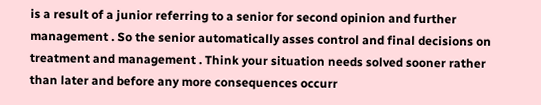is a result of a junior referring to a senior for second opinion and further management . So the senior automatically asses control and final decisions on treatment and management . Think your situation needs solved sooner rather than later and before any more consequences occurr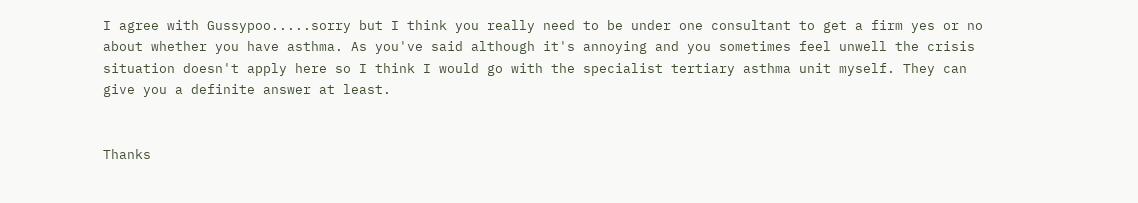I agree with Gussypoo.....sorry but I think you really need to be under one consultant to get a firm yes or no about whether you have asthma. As you've said although it's annoying and you sometimes feel unwell the crisis situation doesn't apply here so I think I would go with the specialist tertiary asthma unit myself. They can give you a definite answer at least.


Thanks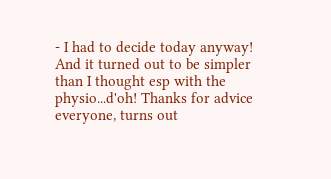- I had to decide today anyway! And it turned out to be simpler than I thought esp with the physio...d'oh! Thanks for advice everyone, turns out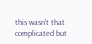this wasn't that complicated but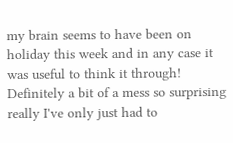my brain seems to have been on holiday this week and in any case it was useful to think it through! Definitely a bit of a mess so surprising really I've only just had to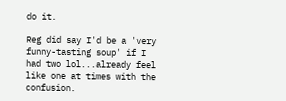do it.

Reg did say I'd be a 'very funny-tasting soup' if I had two lol...already feel like one at times with the confusion.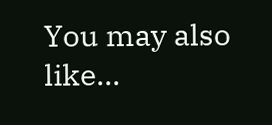You may also like...